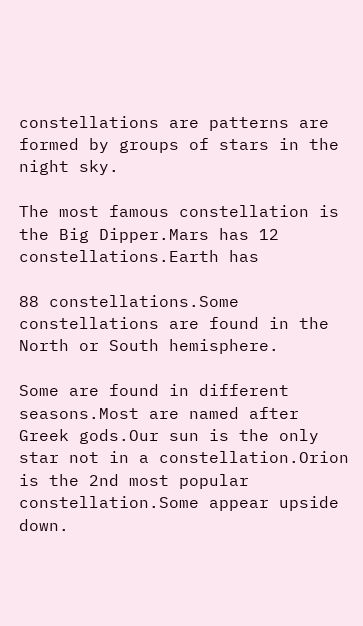constellations are patterns are formed by groups of stars in the night sky.

The most famous constellation is the Big Dipper.Mars has 12 constellations.Earth has

88 constellations.Some constellations are found in the North or South hemisphere.

Some are found in different seasons.Most are named after Greek gods.Our sun is the only star not in a constellation.Orion is the 2nd most popular constellation.Some appear upside down.